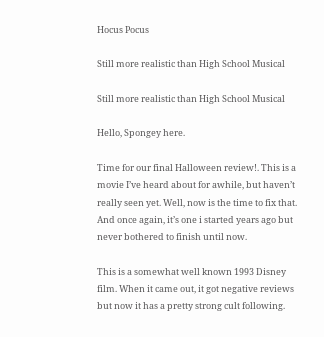Hocus Pocus

Still more realistic than High School Musical

Still more realistic than High School Musical

Hello, Spongey here.

Time for our final Halloween review!. This is a movie I’ve heard about for awhile, but haven’t really seen yet. Well, now is the time to fix that. And once again, it’s one i started years ago but never bothered to finish until now.

This is a somewhat well known 1993 Disney film. When it came out, it got negative reviews but now it has a pretty strong cult following.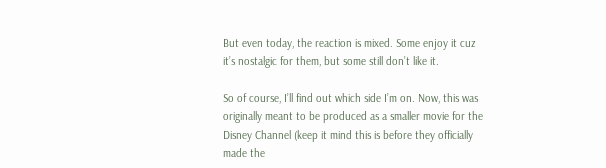But even today, the reaction is mixed. Some enjoy it cuz it’s nostalgic for them, but some still don’t like it.

So of course, I’ll find out which side I’m on. Now, this was originally meant to be produced as a smaller movie for the Disney Channel (keep it mind this is before they officially made the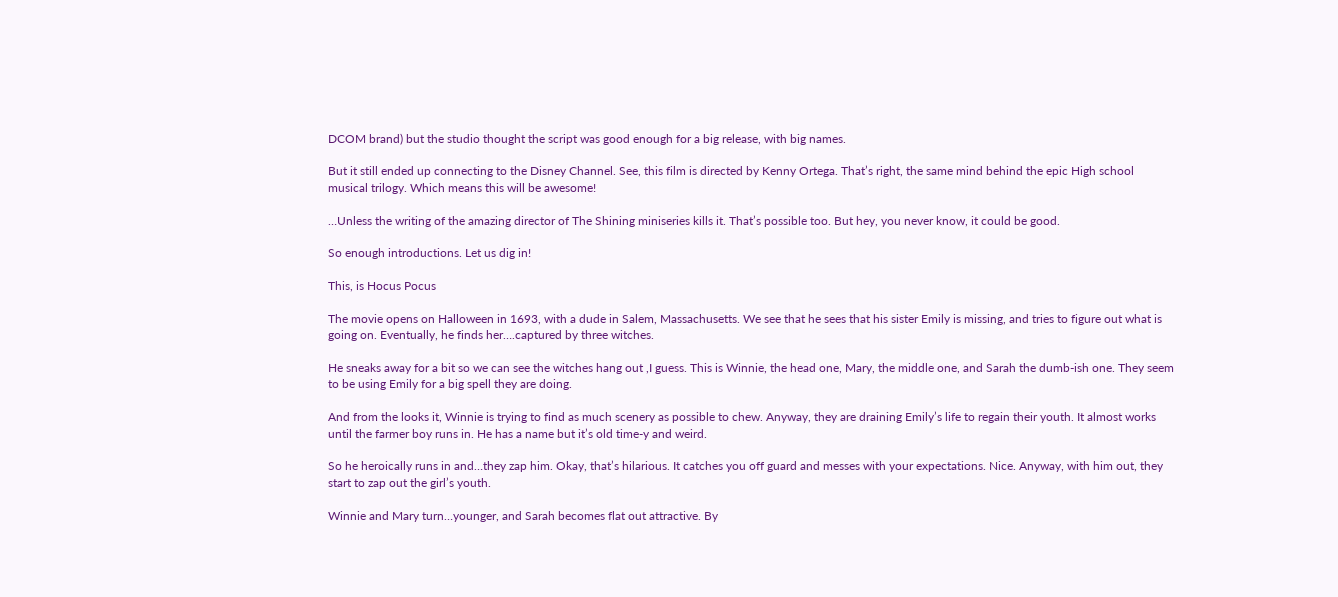DCOM brand) but the studio thought the script was good enough for a big release, with big names.

But it still ended up connecting to the Disney Channel. See, this film is directed by Kenny Ortega. That’s right, the same mind behind the epic High school musical trilogy. Which means this will be awesome!

…Unless the writing of the amazing director of The Shining miniseries kills it. That’s possible too. But hey, you never know, it could be good.

So enough introductions. Let us dig in!

This, is Hocus Pocus

The movie opens on Halloween in 1693, with a dude in Salem, Massachusetts. We see that he sees that his sister Emily is missing, and tries to figure out what is going on. Eventually, he finds her….captured by three witches.

He sneaks away for a bit so we can see the witches hang out ,I guess. This is Winnie, the head one, Mary, the middle one, and Sarah the dumb-ish one. They seem to be using Emily for a big spell they are doing.

And from the looks it, Winnie is trying to find as much scenery as possible to chew. Anyway, they are draining Emily’s life to regain their youth. It almost works until the farmer boy runs in. He has a name but it’s old time-y and weird.

So he heroically runs in and…they zap him. Okay, that’s hilarious. It catches you off guard and messes with your expectations. Nice. Anyway, with him out, they start to zap out the girl’s youth.

Winnie and Mary turn…younger, and Sarah becomes flat out attractive. By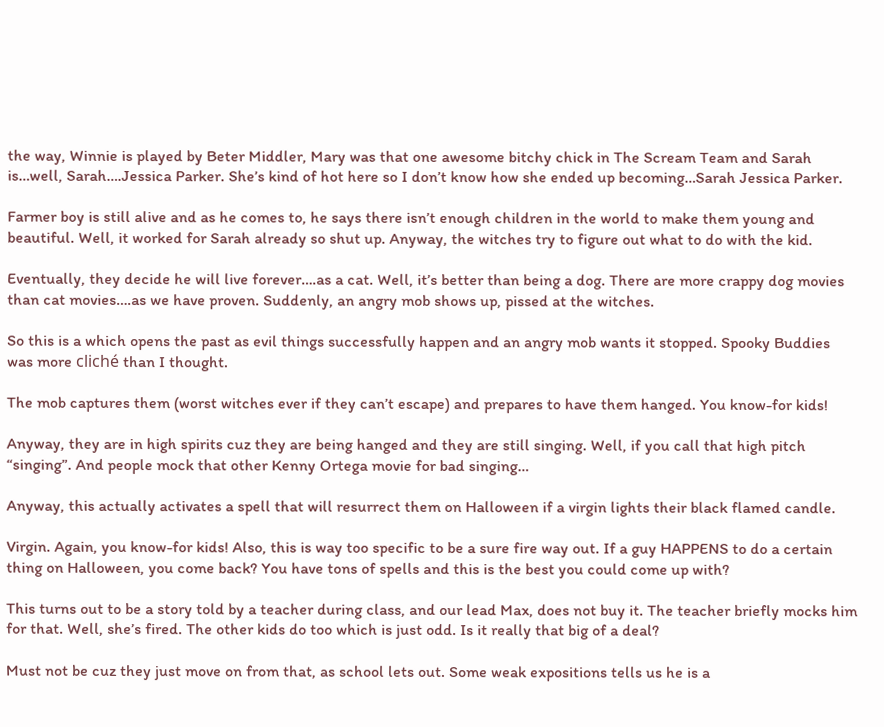the way, Winnie is played by Beter Middler, Mary was that one awesome bitchy chick in The Scream Team and Sarah is…well, Sarah….Jessica Parker. She’s kind of hot here so I don’t know how she ended up becoming…Sarah Jessica Parker.

Farmer boy is still alive and as he comes to, he says there isn’t enough children in the world to make them young and beautiful. Well, it worked for Sarah already so shut up. Anyway, the witches try to figure out what to do with the kid.

Eventually, they decide he will live forever….as a cat. Well, it’s better than being a dog. There are more crappy dog movies than cat movies….as we have proven. Suddenly, an angry mob shows up, pissed at the witches.

So this is a which opens the past as evil things successfully happen and an angry mob wants it stopped. Spooky Buddies was more cliché than I thought.

The mob captures them (worst witches ever if they can’t escape) and prepares to have them hanged. You know-for kids!

Anyway, they are in high spirits cuz they are being hanged and they are still singing. Well, if you call that high pitch “singing”. And people mock that other Kenny Ortega movie for bad singing…

Anyway, this actually activates a spell that will resurrect them on Halloween if a virgin lights their black flamed candle.

Virgin. Again, you know-for kids! Also, this is way too specific to be a sure fire way out. If a guy HAPPENS to do a certain thing on Halloween, you come back? You have tons of spells and this is the best you could come up with?

This turns out to be a story told by a teacher during class, and our lead Max, does not buy it. The teacher briefly mocks him for that. Well, she’s fired. The other kids do too which is just odd. Is it really that big of a deal?

Must not be cuz they just move on from that, as school lets out. Some weak expositions tells us he is a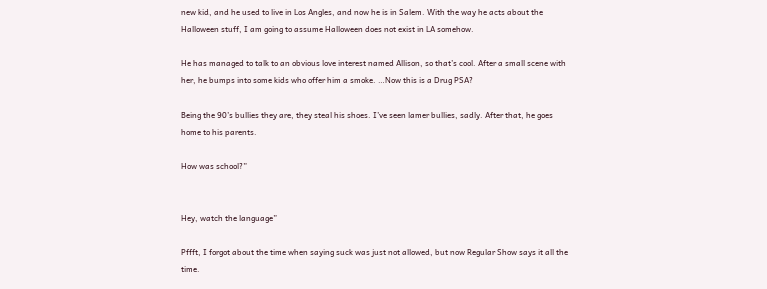new kid, and he used to live in Los Angles, and now he is in Salem. With the way he acts about the Halloween stuff, I am going to assume Halloween does not exist in LA somehow.

He has managed to talk to an obvious love interest named Allison, so that’s cool. After a small scene with her, he bumps into some kids who offer him a smoke. …Now this is a Drug PSA?

Being the 90’s bullies they are, they steal his shoes. I’ve seen lamer bullies, sadly. After that, he goes home to his parents.

How was school?”


Hey, watch the language”

Pffft, I forgot about the time when saying suck was just not allowed, but now Regular Show says it all the time.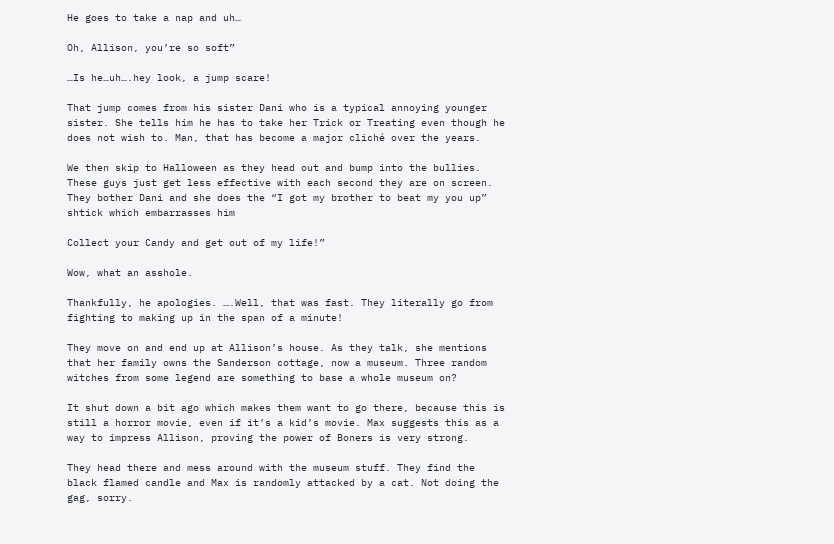He goes to take a nap and uh…

Oh, Allison, you’re so soft”

…Is he…uh….hey look, a jump scare!

That jump comes from his sister Dani who is a typical annoying younger sister. She tells him he has to take her Trick or Treating even though he does not wish to. Man, that has become a major cliché over the years.

We then skip to Halloween as they head out and bump into the bullies. These guys just get less effective with each second they are on screen. They bother Dani and she does the “I got my brother to beat my you up” shtick which embarrasses him

Collect your Candy and get out of my life!”

Wow, what an asshole.

Thankfully, he apologies. ….Well, that was fast. They literally go from fighting to making up in the span of a minute!

They move on and end up at Allison’s house. As they talk, she mentions that her family owns the Sanderson cottage, now a museum. Three random witches from some legend are something to base a whole museum on?

It shut down a bit ago which makes them want to go there, because this is still a horror movie, even if it’s a kid’s movie. Max suggests this as a way to impress Allison, proving the power of Boners is very strong.

They head there and mess around with the museum stuff. They find the black flamed candle and Max is randomly attacked by a cat. Not doing the gag, sorry.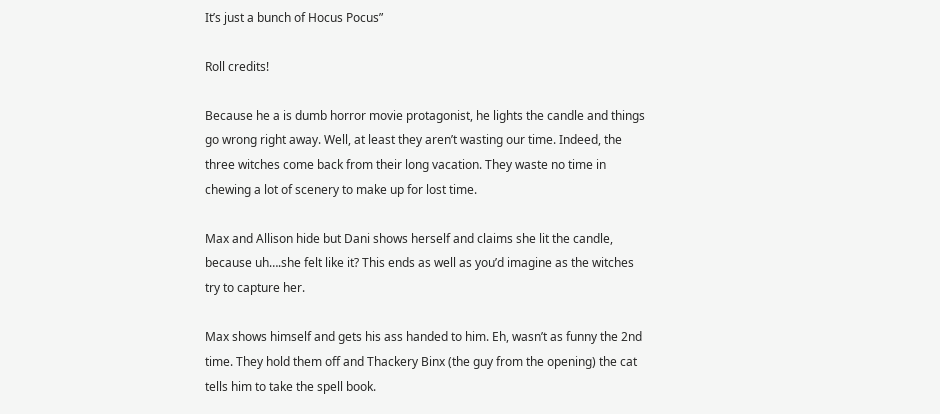It’s just a bunch of Hocus Pocus”

Roll credits!

Because he a is dumb horror movie protagonist, he lights the candle and things go wrong right away. Well, at least they aren’t wasting our time. Indeed, the three witches come back from their long vacation. They waste no time in chewing a lot of scenery to make up for lost time.

Max and Allison hide but Dani shows herself and claims she lit the candle, because uh….she felt like it? This ends as well as you’d imagine as the witches try to capture her.

Max shows himself and gets his ass handed to him. Eh, wasn’t as funny the 2nd time. They hold them off and Thackery Binx (the guy from the opening) the cat tells him to take the spell book.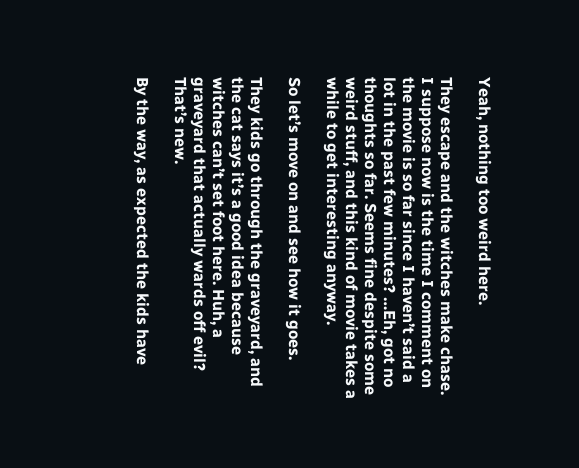Yeah, nothing too weird here.

They escape and the witches make chase. I suppose now is the time I comment on the movie is so far since I haven’t said a lot in the past few minutes? …Eh, got no thoughts so far. Seems fine despite some weird stuff, and this kind of movie takes a while to get interesting anyway.

So let’s move on and see how it goes.

They kids go through the graveyard, and the cat says it’s a good idea because witches can’t set foot here. Huh, a graveyard that actually wards off evil? That’s new.

By the way, as expected the kids have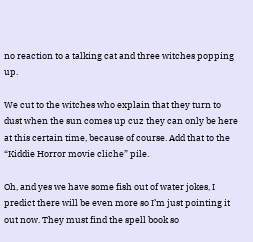no reaction to a talking cat and three witches popping up.

We cut to the witches who explain that they turn to dust when the sun comes up cuz they can only be here at this certain time, because of course. Add that to the “Kiddie Horror movie cliche” pile.

Oh, and yes we have some fish out of water jokes, I predict there will be even more so I’m just pointing it out now. They must find the spell book so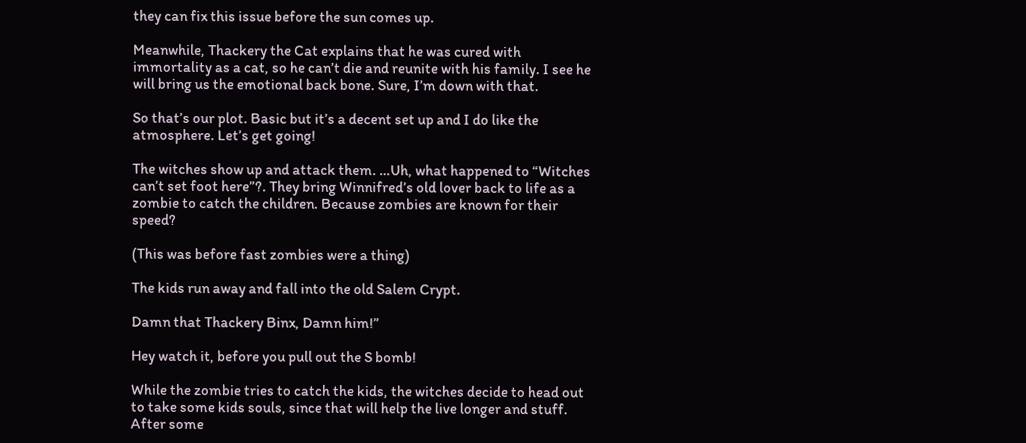they can fix this issue before the sun comes up.

Meanwhile, Thackery the Cat explains that he was cured with immortality as a cat, so he can’t die and reunite with his family. I see he will bring us the emotional back bone. Sure, I’m down with that.

So that’s our plot. Basic but it’s a decent set up and I do like the atmosphere. Let’s get going!

The witches show up and attack them. …Uh, what happened to “Witches can’t set foot here”?. They bring Winnifred’s old lover back to life as a zombie to catch the children. Because zombies are known for their speed?

(This was before fast zombies were a thing)

The kids run away and fall into the old Salem Crypt.

Damn that Thackery Binx, Damn him!”

Hey watch it, before you pull out the S bomb!

While the zombie tries to catch the kids, the witches decide to head out to take some kids souls, since that will help the live longer and stuff. After some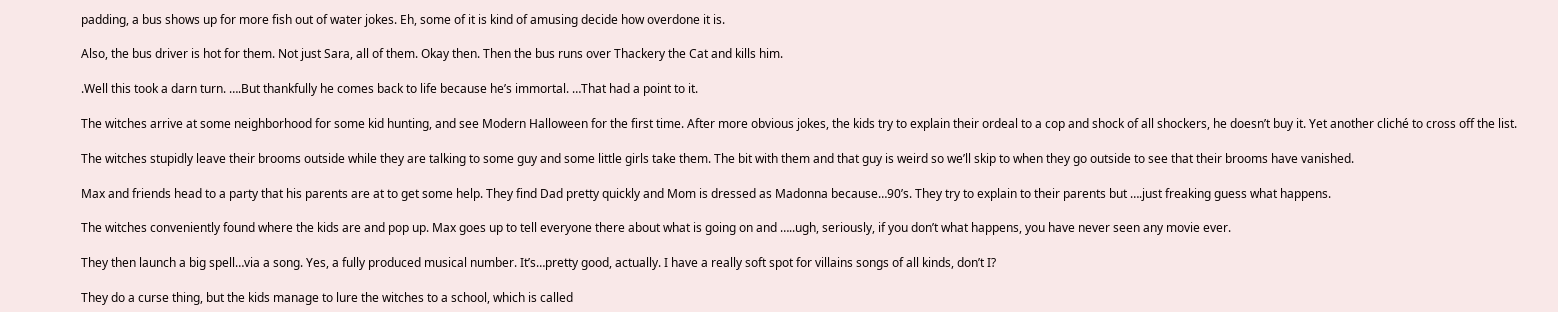padding, a bus shows up for more fish out of water jokes. Eh, some of it is kind of amusing decide how overdone it is.

Also, the bus driver is hot for them. Not just Sara, all of them. Okay then. Then the bus runs over Thackery the Cat and kills him.

.Well this took a darn turn. ….But thankfully he comes back to life because he’s immortal. …That had a point to it.

The witches arrive at some neighborhood for some kid hunting, and see Modern Halloween for the first time. After more obvious jokes, the kids try to explain their ordeal to a cop and shock of all shockers, he doesn’t buy it. Yet another cliché to cross off the list.

The witches stupidly leave their brooms outside while they are talking to some guy and some little girls take them. The bit with them and that guy is weird so we’ll skip to when they go outside to see that their brooms have vanished.

Max and friends head to a party that his parents are at to get some help. They find Dad pretty quickly and Mom is dressed as Madonna because…90’s. They try to explain to their parents but ….just freaking guess what happens.

The witches conveniently found where the kids are and pop up. Max goes up to tell everyone there about what is going on and …..ugh, seriously, if you don’t what happens, you have never seen any movie ever.

They then launch a big spell…via a song. Yes, a fully produced musical number. It’s…pretty good, actually. I have a really soft spot for villains songs of all kinds, don’t I?

They do a curse thing, but the kids manage to lure the witches to a school, which is called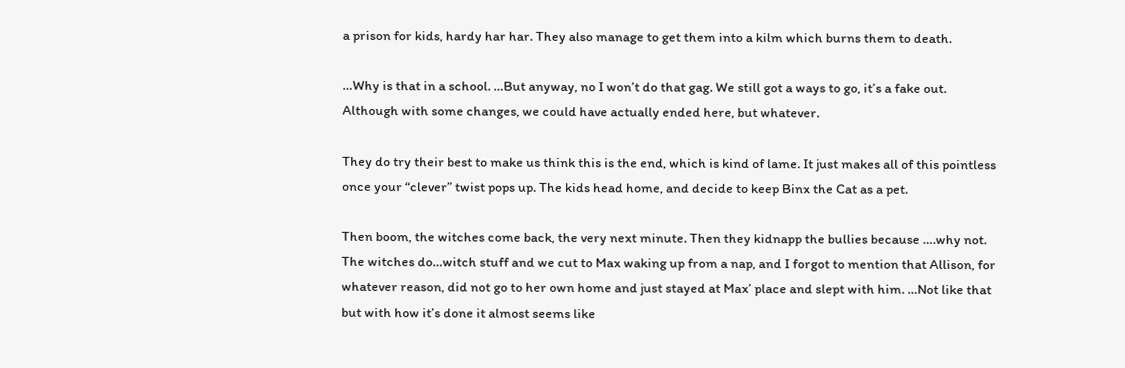a prison for kids, hardy har har. They also manage to get them into a kilm which burns them to death.

…Why is that in a school. …But anyway, no I won’t do that gag. We still got a ways to go, it’s a fake out. Although with some changes, we could have actually ended here, but whatever.

They do try their best to make us think this is the end, which is kind of lame. It just makes all of this pointless once your “clever” twist pops up. The kids head home, and decide to keep Binx the Cat as a pet.

Then boom, the witches come back, the very next minute. Then they kidnapp the bullies because ….why not. The witches do…witch stuff and we cut to Max waking up from a nap, and I forgot to mention that Allison, for whatever reason, did not go to her own home and just stayed at Max’ place and slept with him. …Not like that but with how it’s done it almost seems like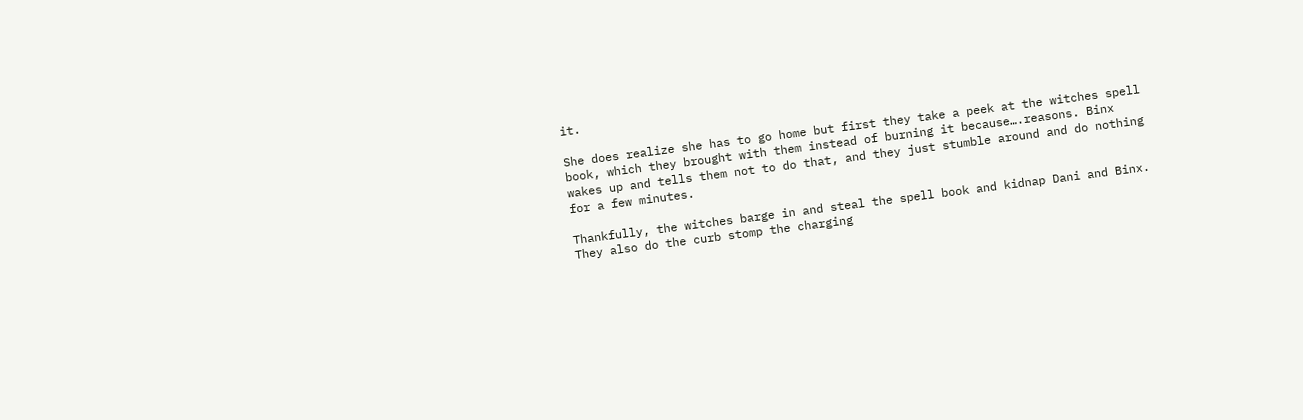it.

She does realize she has to go home but first they take a peek at the witches spell book, which they brought with them instead of burning it because….reasons. Binx wakes up and tells them not to do that, and they just stumble around and do nothing for a few minutes.

Thankfully, the witches barge in and steal the spell book and kidnap Dani and Binx. They also do the curb stomp the charging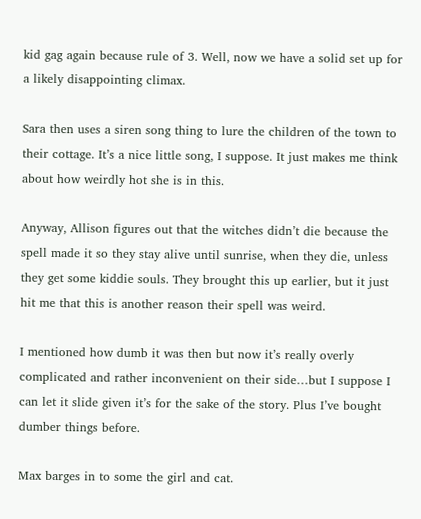kid gag again because rule of 3. Well, now we have a solid set up for a likely disappointing climax.

Sara then uses a siren song thing to lure the children of the town to their cottage. It’s a nice little song, I suppose. It just makes me think about how weirdly hot she is in this.

Anyway, Allison figures out that the witches didn’t die because the spell made it so they stay alive until sunrise, when they die, unless they get some kiddie souls. They brought this up earlier, but it just hit me that this is another reason their spell was weird.

I mentioned how dumb it was then but now it’s really overly complicated and rather inconvenient on their side…but I suppose I can let it slide given it’s for the sake of the story. Plus I’ve bought dumber things before.

Max barges in to some the girl and cat.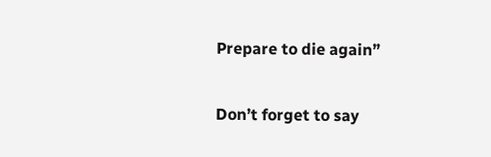Prepare to die again”

Don’t forget to say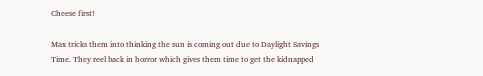Cheese first!

Max tricks them into thinking the sun is coming out due to Daylight Savings Time. They reel back in horror which gives them time to get the kidnapped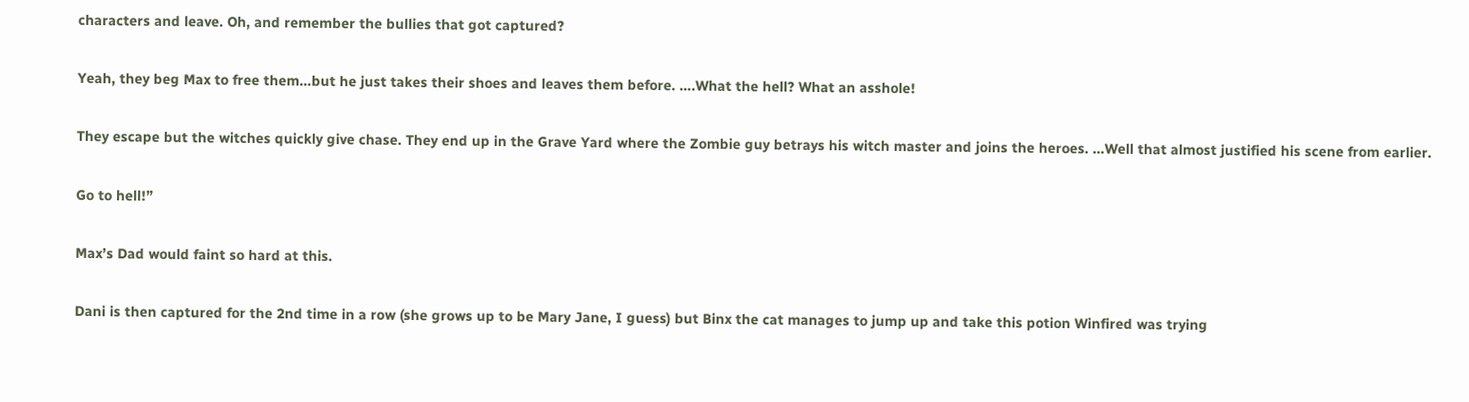characters and leave. Oh, and remember the bullies that got captured?

Yeah, they beg Max to free them…but he just takes their shoes and leaves them before. ….What the hell? What an asshole!

They escape but the witches quickly give chase. They end up in the Grave Yard where the Zombie guy betrays his witch master and joins the heroes. …Well that almost justified his scene from earlier.

Go to hell!”

Max’s Dad would faint so hard at this.

Dani is then captured for the 2nd time in a row (she grows up to be Mary Jane, I guess) but Binx the cat manages to jump up and take this potion Winfired was trying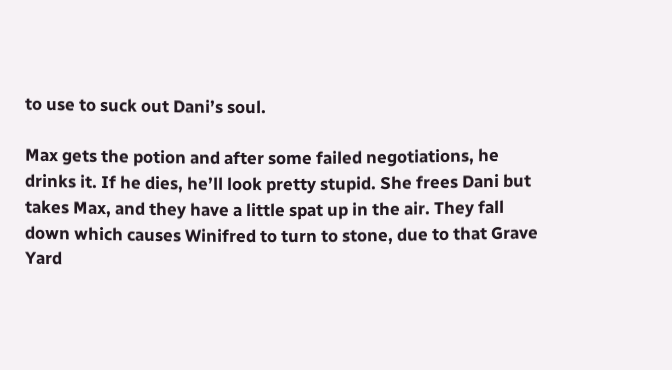to use to suck out Dani’s soul.

Max gets the potion and after some failed negotiations, he drinks it. If he dies, he’ll look pretty stupid. She frees Dani but takes Max, and they have a little spat up in the air. They fall down which causes Winifred to turn to stone, due to that Grave Yard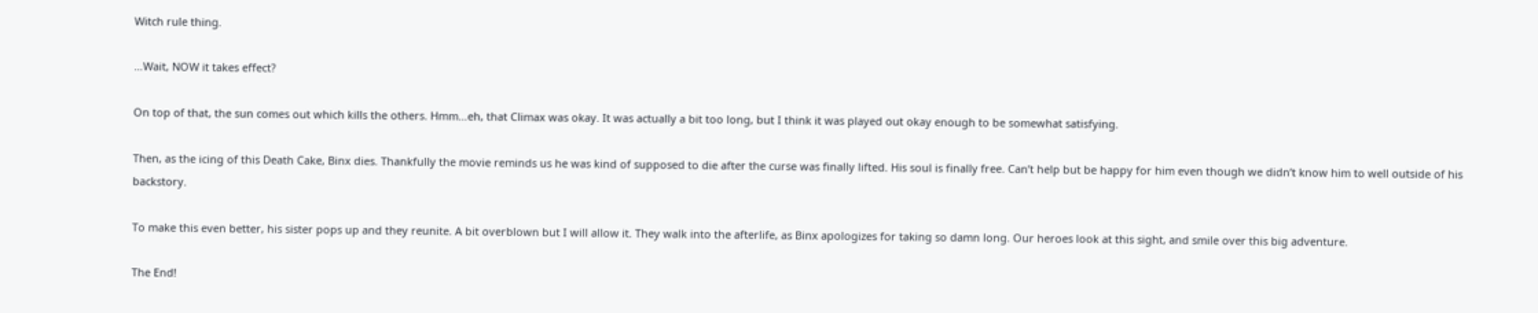Witch rule thing.

…Wait, NOW it takes effect?

On top of that, the sun comes out which kills the others. Hmm…eh, that Climax was okay. It was actually a bit too long, but I think it was played out okay enough to be somewhat satisfying.

Then, as the icing of this Death Cake, Binx dies. Thankfully the movie reminds us he was kind of supposed to die after the curse was finally lifted. His soul is finally free. Can’t help but be happy for him even though we didn’t know him to well outside of his backstory.

To make this even better, his sister pops up and they reunite. A bit overblown but I will allow it. They walk into the afterlife, as Binx apologizes for taking so damn long. Our heroes look at this sight, and smile over this big adventure.

The End!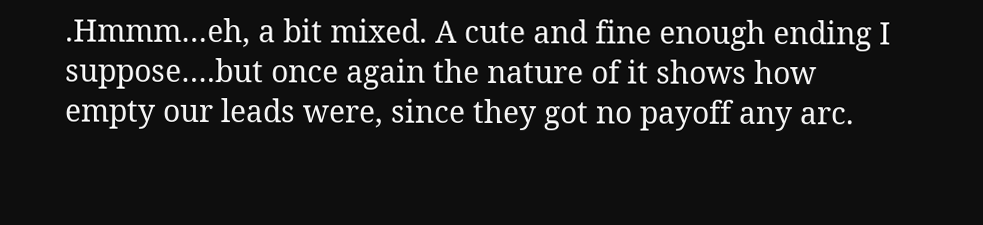.Hmmm…eh, a bit mixed. A cute and fine enough ending I suppose….but once again the nature of it shows how empty our leads were, since they got no payoff any arc.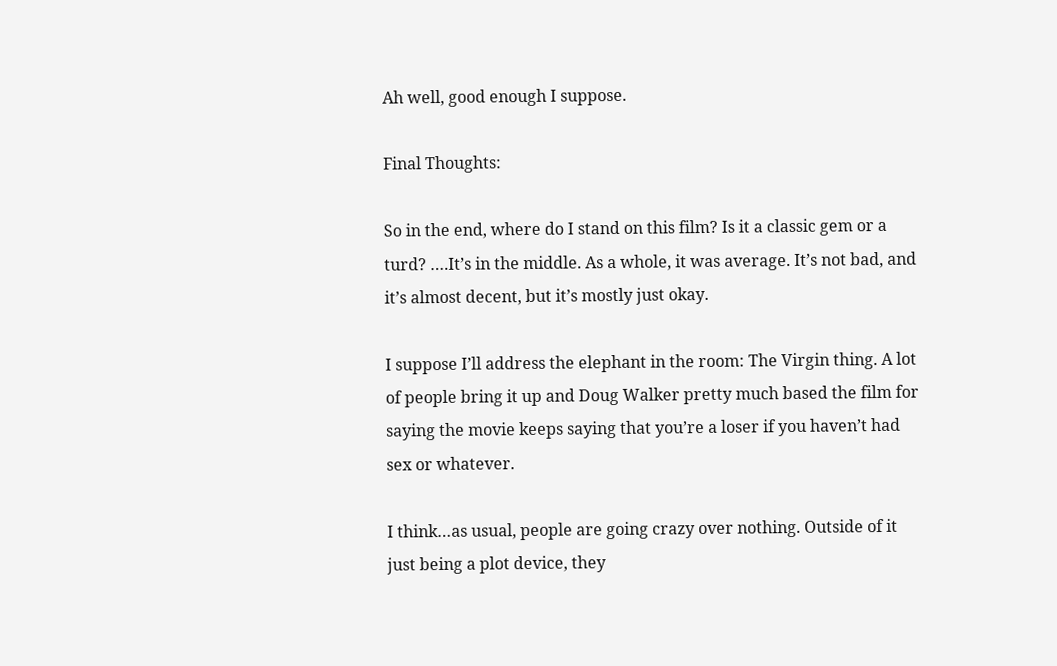Ah well, good enough I suppose.

Final Thoughts:

So in the end, where do I stand on this film? Is it a classic gem or a turd? ….It’s in the middle. As a whole, it was average. It’s not bad, and it’s almost decent, but it’s mostly just okay.

I suppose I’ll address the elephant in the room: The Virgin thing. A lot of people bring it up and Doug Walker pretty much based the film for saying the movie keeps saying that you’re a loser if you haven’t had sex or whatever.

I think…as usual, people are going crazy over nothing. Outside of it just being a plot device, they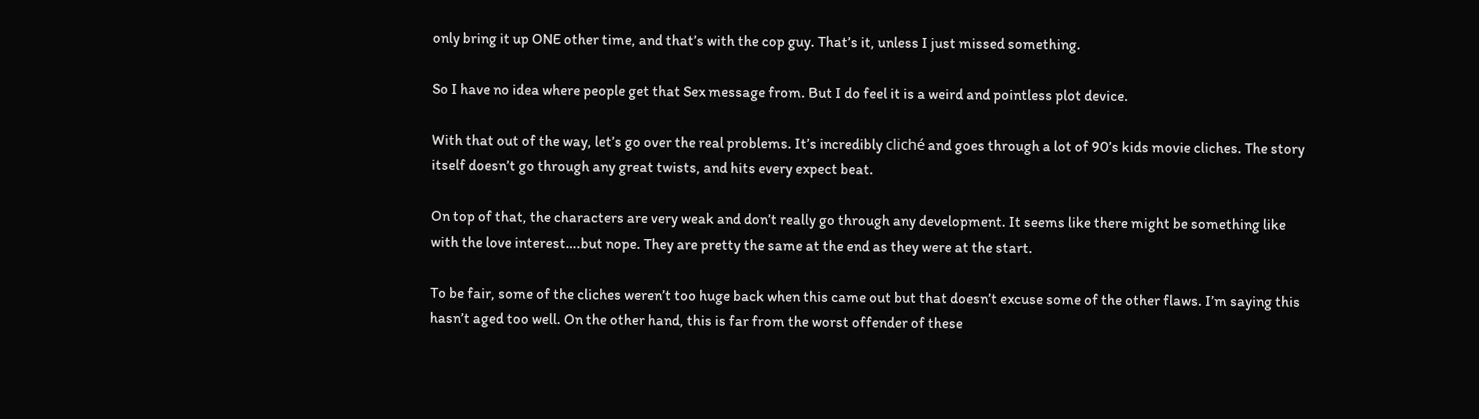only bring it up ONE other time, and that’s with the cop guy. That’s it, unless I just missed something.

So I have no idea where people get that Sex message from. But I do feel it is a weird and pointless plot device.

With that out of the way, let’s go over the real problems. It’s incredibly cliché and goes through a lot of 90’s kids movie cliches. The story itself doesn’t go through any great twists, and hits every expect beat.

On top of that, the characters are very weak and don’t really go through any development. It seems like there might be something like with the love interest….but nope. They are pretty the same at the end as they were at the start.

To be fair, some of the cliches weren’t too huge back when this came out but that doesn’t excuse some of the other flaws. I’m saying this hasn’t aged too well. On the other hand, this is far from the worst offender of these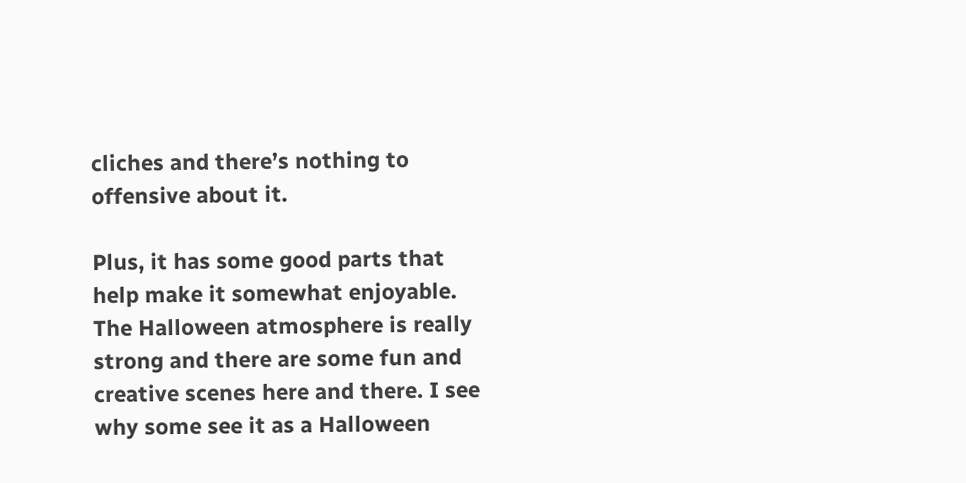cliches and there’s nothing to offensive about it.

Plus, it has some good parts that help make it somewhat enjoyable. The Halloween atmosphere is really strong and there are some fun and creative scenes here and there. I see why some see it as a Halloween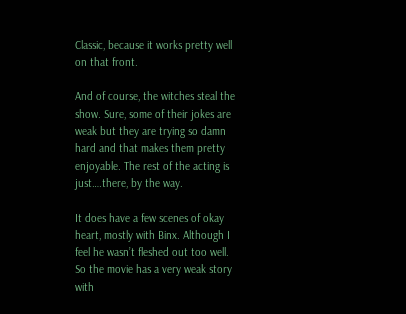Classic, because it works pretty well on that front.

And of course, the witches steal the show. Sure, some of their jokes are weak but they are trying so damn hard and that makes them pretty enjoyable. The rest of the acting is just….there, by the way.

It does have a few scenes of okay heart, mostly with Binx. Although I feel he wasn’t fleshed out too well. So the movie has a very weak story with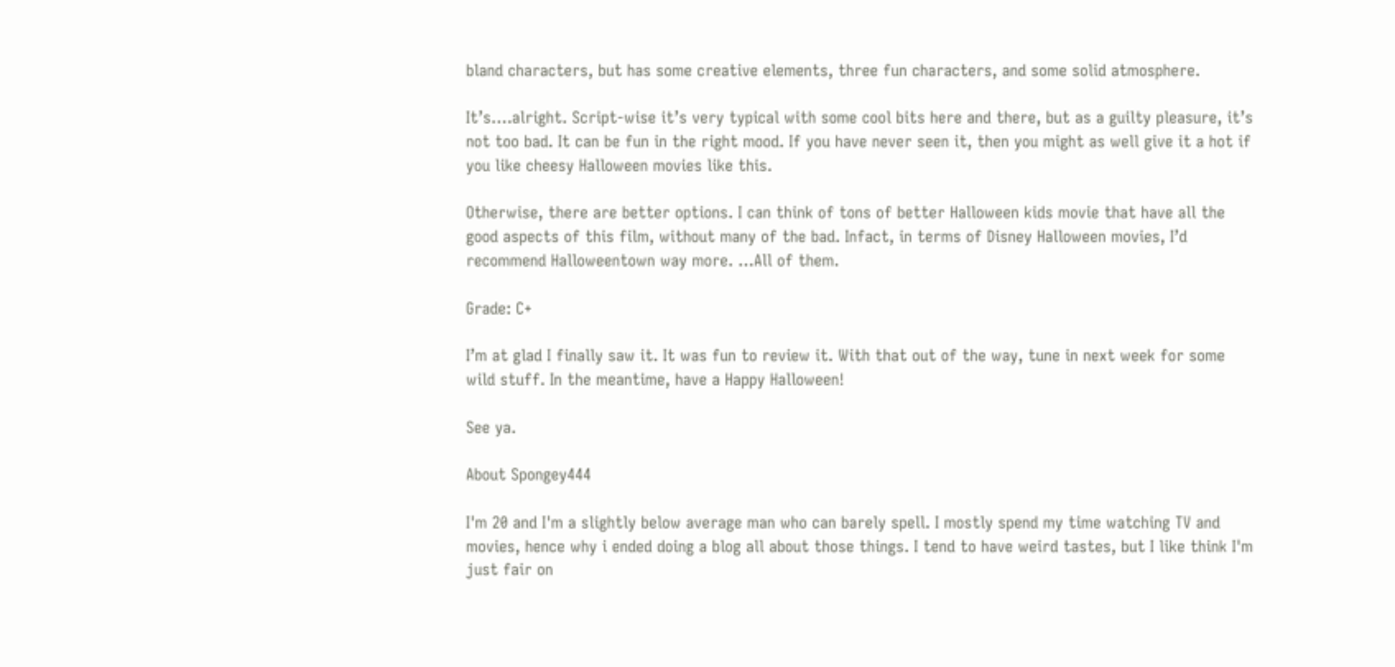bland characters, but has some creative elements, three fun characters, and some solid atmosphere.

It’s….alright. Script-wise it’s very typical with some cool bits here and there, but as a guilty pleasure, it’s not too bad. It can be fun in the right mood. If you have never seen it, then you might as well give it a hot if you like cheesy Halloween movies like this.

Otherwise, there are better options. I can think of tons of better Halloween kids movie that have all the good aspects of this film, without many of the bad. Infact, in terms of Disney Halloween movies, I’d recommend Halloweentown way more. …All of them.

Grade: C+

I’m at glad I finally saw it. It was fun to review it. With that out of the way, tune in next week for some wild stuff. In the meantime, have a Happy Halloween!

See ya.

About Spongey444

I'm 20 and I'm a slightly below average man who can barely spell. I mostly spend my time watching TV and movies, hence why i ended doing a blog all about those things. I tend to have weird tastes, but I like think I'm just fair on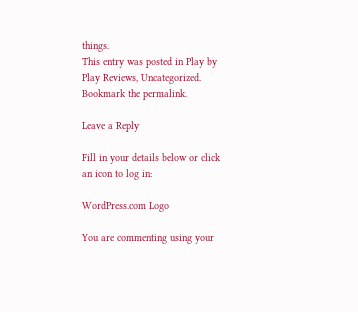things.
This entry was posted in Play by Play Reviews, Uncategorized. Bookmark the permalink.

Leave a Reply

Fill in your details below or click an icon to log in:

WordPress.com Logo

You are commenting using your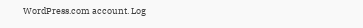WordPress.com account. Log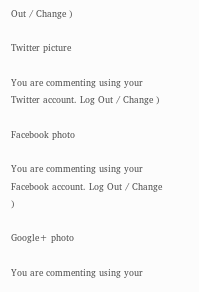Out / Change )

Twitter picture

You are commenting using your Twitter account. Log Out / Change )

Facebook photo

You are commenting using your Facebook account. Log Out / Change )

Google+ photo

You are commenting using your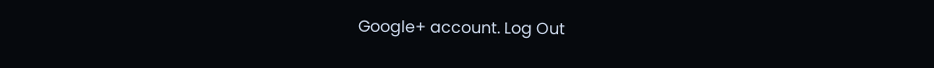Google+ account. Log Out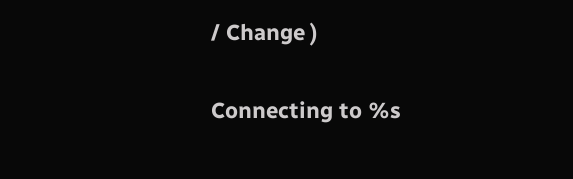/ Change )

Connecting to %s